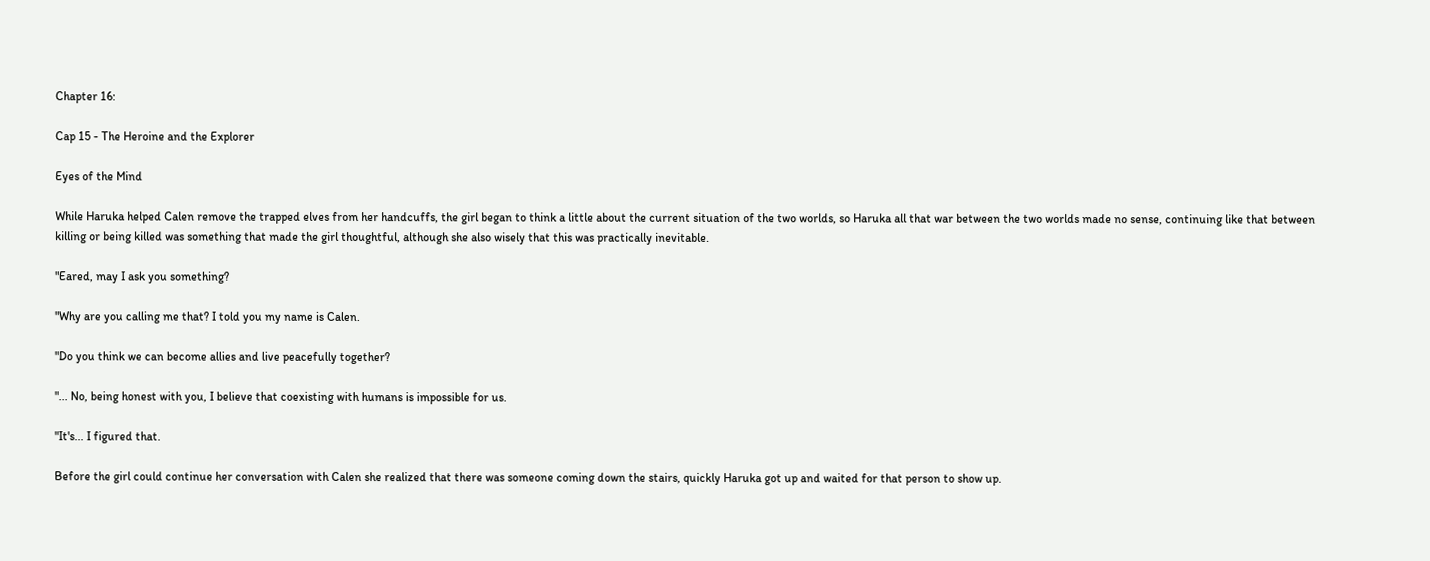Chapter 16:

Cap 15 - The Heroine and the Explorer

Eyes of the Mind

While Haruka helped Calen remove the trapped elves from her handcuffs, the girl began to think a little about the current situation of the two worlds, so Haruka all that war between the two worlds made no sense, continuing like that between killing or being killed was something that made the girl thoughtful, although she also wisely that this was practically inevitable.

"Eared, may I ask you something?

"Why are you calling me that? I told you my name is Calen.

"Do you think we can become allies and live peacefully together?

"... No, being honest with you, I believe that coexisting with humans is impossible for us.

"It's... I figured that.

Before the girl could continue her conversation with Calen she realized that there was someone coming down the stairs, quickly Haruka got up and waited for that person to show up.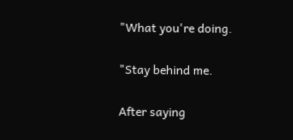"What you're doing.

"Stay behind me.

After saying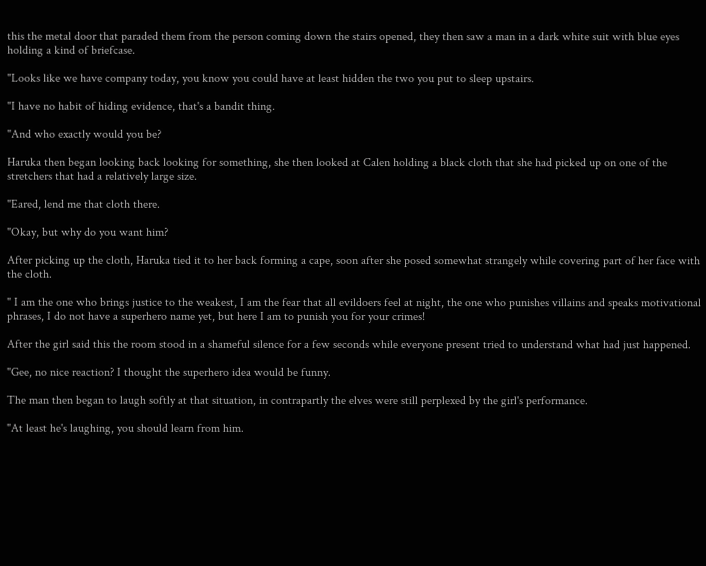this the metal door that paraded them from the person coming down the stairs opened, they then saw a man in a dark white suit with blue eyes holding a kind of briefcase.

"Looks like we have company today, you know you could have at least hidden the two you put to sleep upstairs.

"I have no habit of hiding evidence, that's a bandit thing.

"And who exactly would you be?

Haruka then began looking back looking for something, she then looked at Calen holding a black cloth that she had picked up on one of the stretchers that had a relatively large size.

"Eared, lend me that cloth there.

"Okay, but why do you want him?

After picking up the cloth, Haruka tied it to her back forming a cape, soon after she posed somewhat strangely while covering part of her face with the cloth.

" I am the one who brings justice to the weakest, I am the fear that all evildoers feel at night, the one who punishes villains and speaks motivational phrases, I do not have a superhero name yet, but here I am to punish you for your crimes!

After the girl said this the room stood in a shameful silence for a few seconds while everyone present tried to understand what had just happened.

"Gee, no nice reaction? I thought the superhero idea would be funny.

The man then began to laugh softly at that situation, in contrapartly the elves were still perplexed by the girl's performance.

"At least he's laughing, you should learn from him.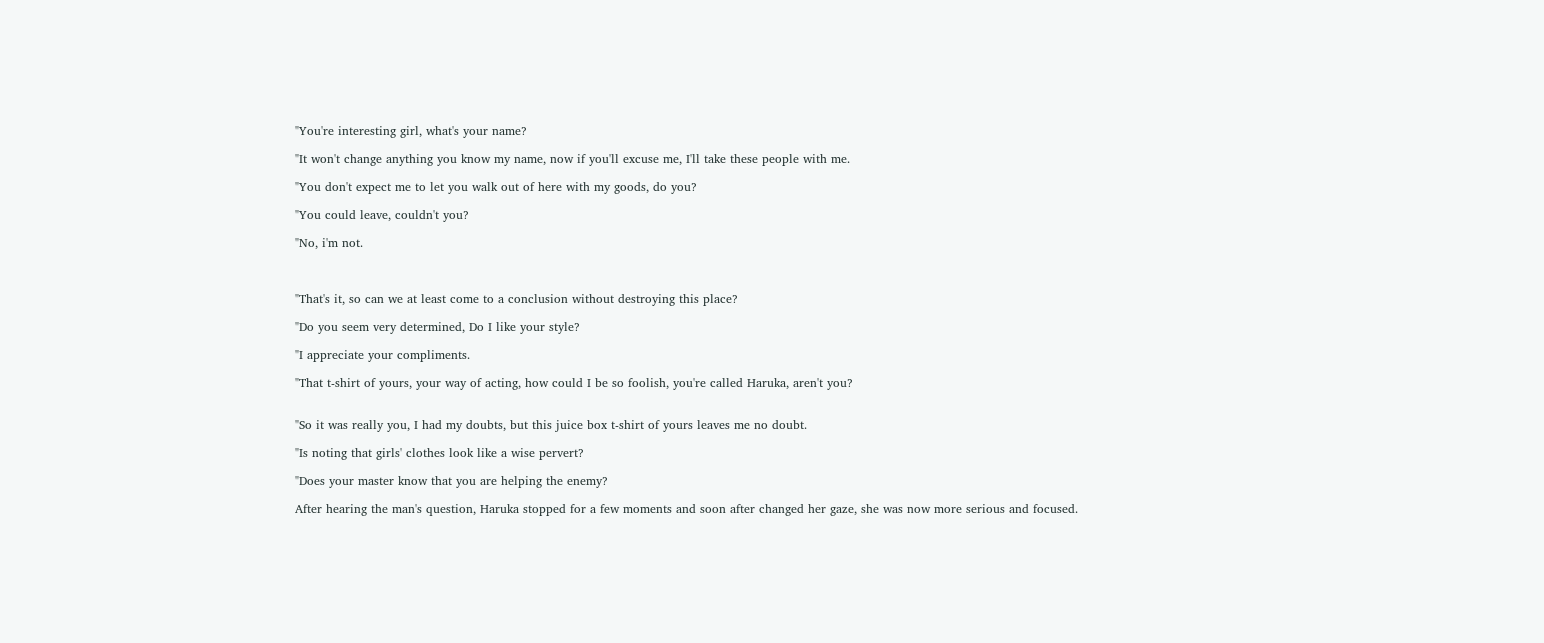"You're interesting girl, what's your name?

"It won't change anything you know my name, now if you'll excuse me, I'll take these people with me.

"You don't expect me to let you walk out of here with my goods, do you?

"You could leave, couldn't you?

"No, i'm not.



"That's it, so can we at least come to a conclusion without destroying this place?

"Do you seem very determined, Do I like your style?

"I appreciate your compliments.

"That t-shirt of yours, your way of acting, how could I be so foolish, you're called Haruka, aren't you?


"So it was really you, I had my doubts, but this juice box t-shirt of yours leaves me no doubt.

"Is noting that girls' clothes look like a wise pervert?

"Does your master know that you are helping the enemy?

After hearing the man's question, Haruka stopped for a few moments and soon after changed her gaze, she was now more serious and focused.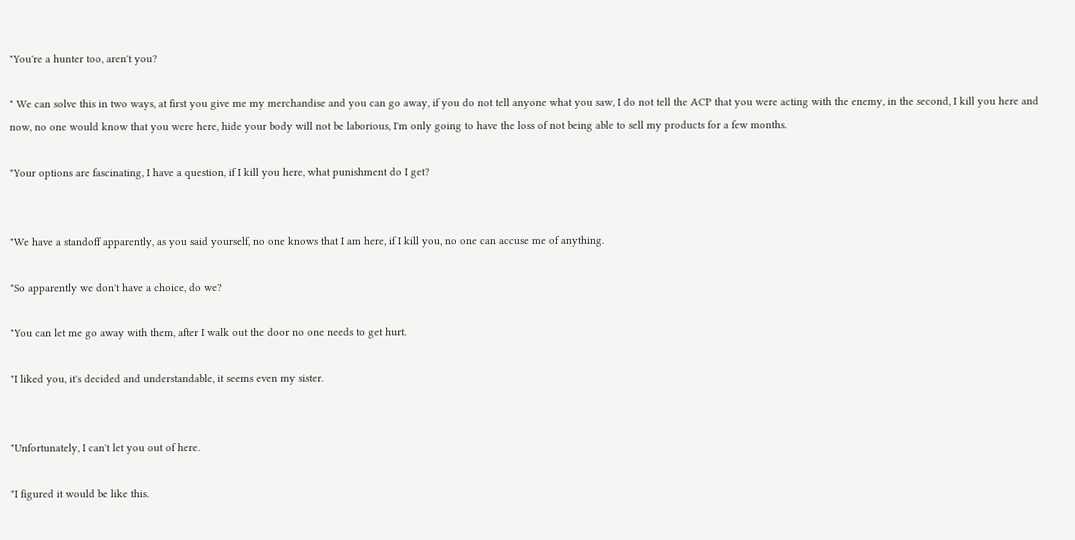"You're a hunter too, aren't you?

" We can solve this in two ways, at first you give me my merchandise and you can go away, if you do not tell anyone what you saw, I do not tell the ACP that you were acting with the enemy, in the second, I kill you here and now, no one would know that you were here, hide your body will not be laborious, I'm only going to have the loss of not being able to sell my products for a few months.

"Your options are fascinating, I have a question, if I kill you here, what punishment do I get?


"We have a standoff apparently, as you said yourself, no one knows that I am here, if I kill you, no one can accuse me of anything.

"So apparently we don't have a choice, do we?

"You can let me go away with them, after I walk out the door no one needs to get hurt.

"I liked you, it's decided and understandable, it seems even my sister.


"Unfortunately, I can't let you out of here.

"I figured it would be like this.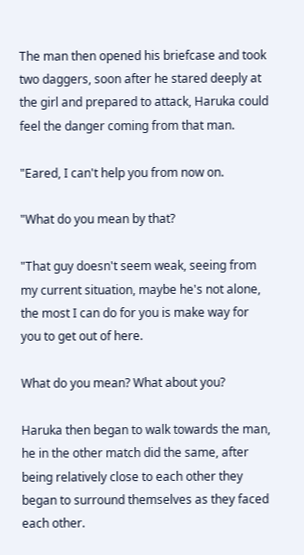The man then opened his briefcase and took two daggers, soon after he stared deeply at the girl and prepared to attack, Haruka could feel the danger coming from that man.

"Eared, I can't help you from now on.

"What do you mean by that?

"That guy doesn't seem weak, seeing from my current situation, maybe he's not alone, the most I can do for you is make way for you to get out of here.

What do you mean? What about you?

Haruka then began to walk towards the man, he in the other match did the same, after being relatively close to each other they began to surround themselves as they faced each other.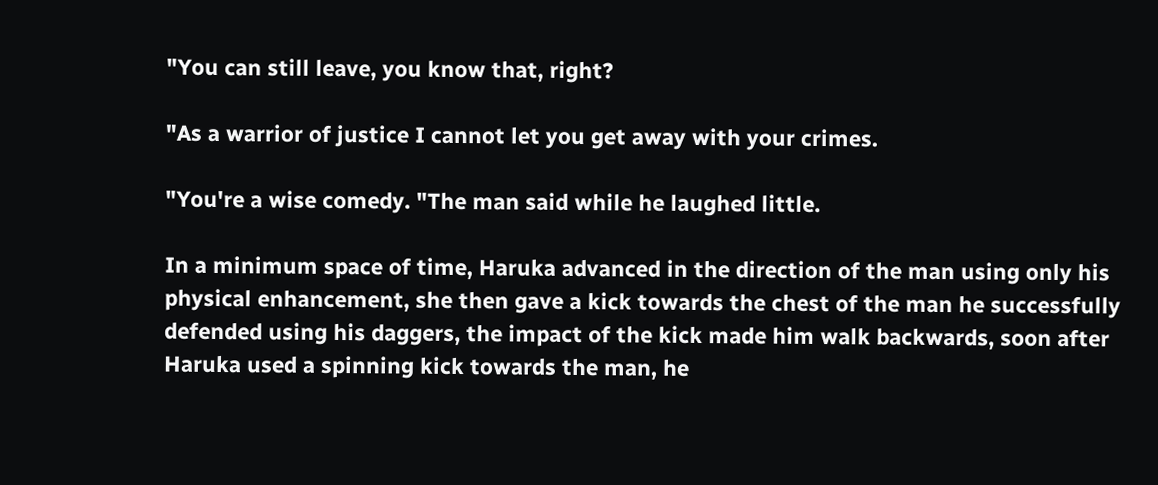"You can still leave, you know that, right?

"As a warrior of justice I cannot let you get away with your crimes.

"You're a wise comedy. "The man said while he laughed little.

In a minimum space of time, Haruka advanced in the direction of the man using only his physical enhancement, she then gave a kick towards the chest of the man he successfully defended using his daggers, the impact of the kick made him walk backwards, soon after Haruka used a spinning kick towards the man, he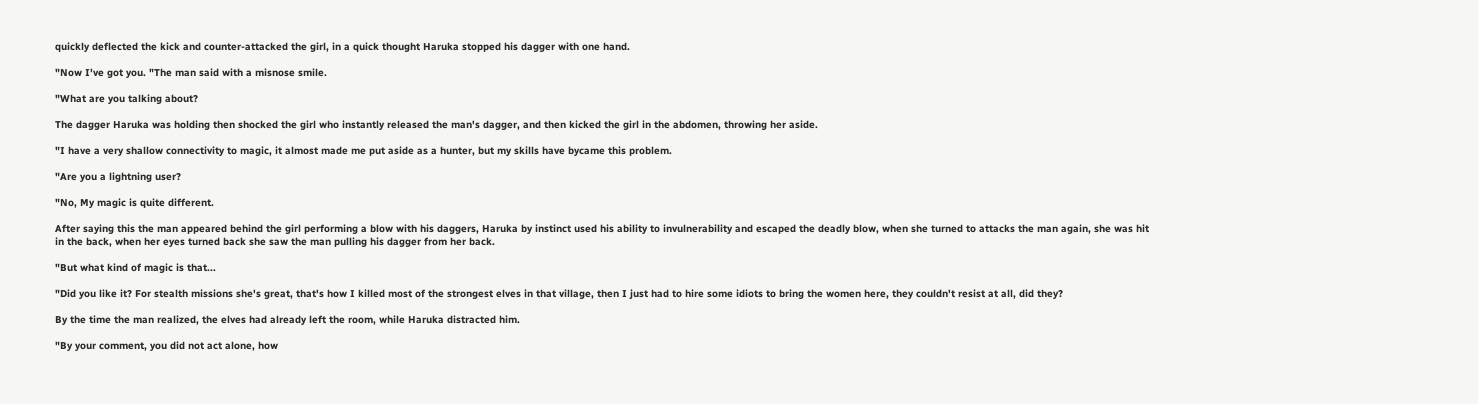quickly deflected the kick and counter-attacked the girl, in a quick thought Haruka stopped his dagger with one hand.

"Now I've got you. "The man said with a misnose smile.

"What are you talking about?

The dagger Haruka was holding then shocked the girl who instantly released the man's dagger, and then kicked the girl in the abdomen, throwing her aside.

"I have a very shallow connectivity to magic, it almost made me put aside as a hunter, but my skills have bycame this problem.

"Are you a lightning user?

"No, My magic is quite different.

After saying this the man appeared behind the girl performing a blow with his daggers, Haruka by instinct used his ability to invulnerability and escaped the deadly blow, when she turned to attacks the man again, she was hit in the back, when her eyes turned back she saw the man pulling his dagger from her back.

"But what kind of magic is that...

"Did you like it? For stealth missions she's great, that's how I killed most of the strongest elves in that village, then I just had to hire some idiots to bring the women here, they couldn't resist at all, did they?

By the time the man realized, the elves had already left the room, while Haruka distracted him.

"By your comment, you did not act alone, how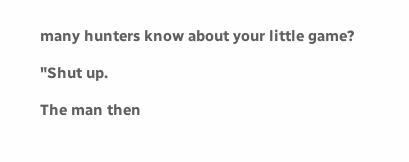many hunters know about your little game?

"Shut up.

The man then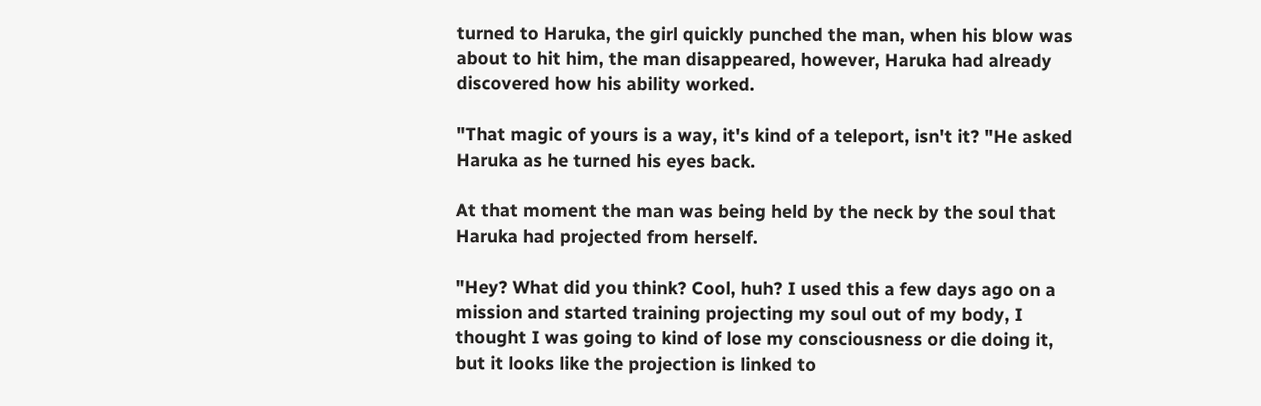turned to Haruka, the girl quickly punched the man, when his blow was about to hit him, the man disappeared, however, Haruka had already discovered how his ability worked.

"That magic of yours is a way, it's kind of a teleport, isn't it? "He asked Haruka as he turned his eyes back.

At that moment the man was being held by the neck by the soul that Haruka had projected from herself.

"Hey? What did you think? Cool, huh? I used this a few days ago on a mission and started training projecting my soul out of my body, I thought I was going to kind of lose my consciousness or die doing it, but it looks like the projection is linked to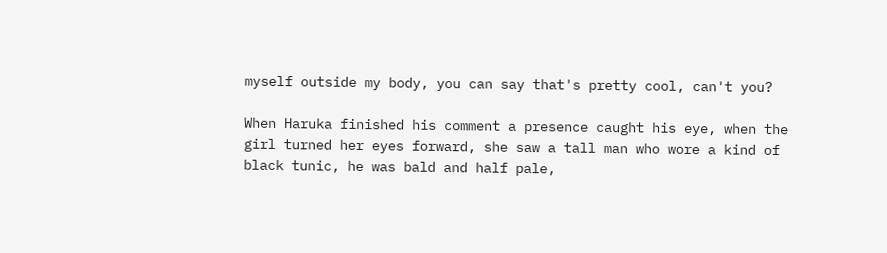myself outside my body, you can say that's pretty cool, can't you?

When Haruka finished his comment a presence caught his eye, when the girl turned her eyes forward, she saw a tall man who wore a kind of black tunic, he was bald and half pale,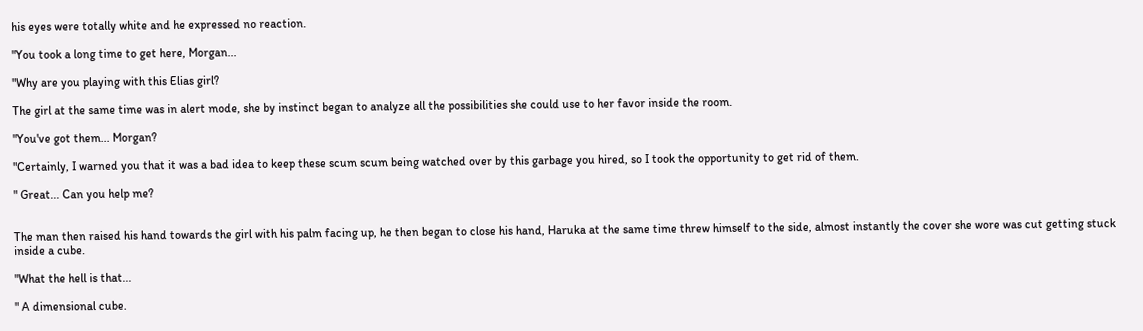his eyes were totally white and he expressed no reaction.

"You took a long time to get here, Morgan...

"Why are you playing with this Elias girl?

The girl at the same time was in alert mode, she by instinct began to analyze all the possibilities she could use to her favor inside the room.

"You've got them... Morgan?

"Certainly, I warned you that it was a bad idea to keep these scum scum being watched over by this garbage you hired, so I took the opportunity to get rid of them.

" Great... Can you help me?


The man then raised his hand towards the girl with his palm facing up, he then began to close his hand, Haruka at the same time threw himself to the side, almost instantly the cover she wore was cut getting stuck inside a cube.

"What the hell is that...

" A dimensional cube.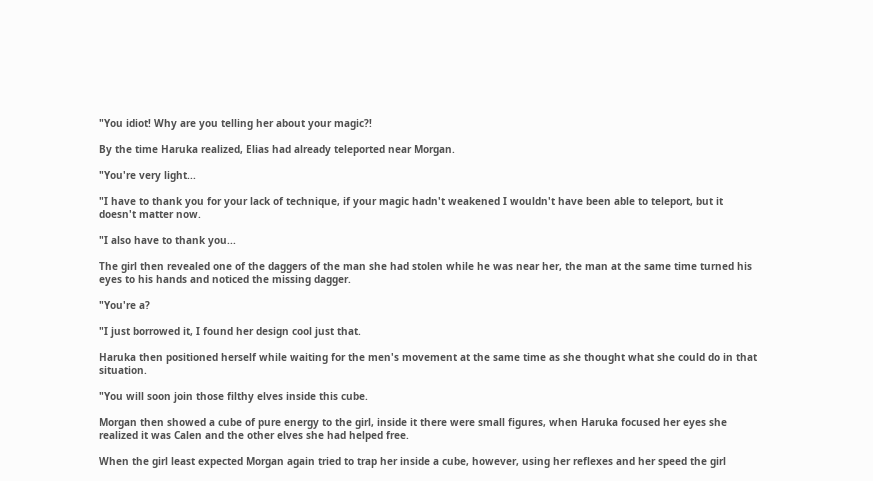"You idiot! Why are you telling her about your magic?!

By the time Haruka realized, Elias had already teleported near Morgan.

"You're very light...

"I have to thank you for your lack of technique, if your magic hadn't weakened I wouldn't have been able to teleport, but it doesn't matter now.

"I also have to thank you...

The girl then revealed one of the daggers of the man she had stolen while he was near her, the man at the same time turned his eyes to his hands and noticed the missing dagger.

"You're a?

"I just borrowed it, I found her design cool just that.

Haruka then positioned herself while waiting for the men's movement at the same time as she thought what she could do in that situation.

"You will soon join those filthy elves inside this cube.

Morgan then showed a cube of pure energy to the girl, inside it there were small figures, when Haruka focused her eyes she realized it was Calen and the other elves she had helped free.

When the girl least expected Morgan again tried to trap her inside a cube, however, using her reflexes and her speed the girl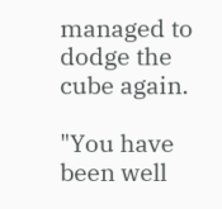managed to dodge the cube again.

"You have been well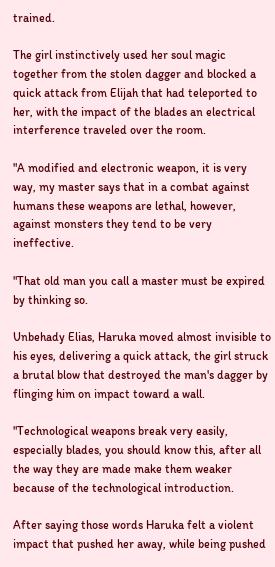trained.

The girl instinctively used her soul magic together from the stolen dagger and blocked a quick attack from Elijah that had teleported to her, with the impact of the blades an electrical interference traveled over the room.

"A modified and electronic weapon, it is very way, my master says that in a combat against humans these weapons are lethal, however, against monsters they tend to be very ineffective.

"That old man you call a master must be expired by thinking so.

Unbehady Elias, Haruka moved almost invisible to his eyes, delivering a quick attack, the girl struck a brutal blow that destroyed the man's dagger by flinging him on impact toward a wall.

"Technological weapons break very easily, especially blades, you should know this, after all the way they are made make them weaker because of the technological introduction.

After saying those words Haruka felt a violent impact that pushed her away, while being pushed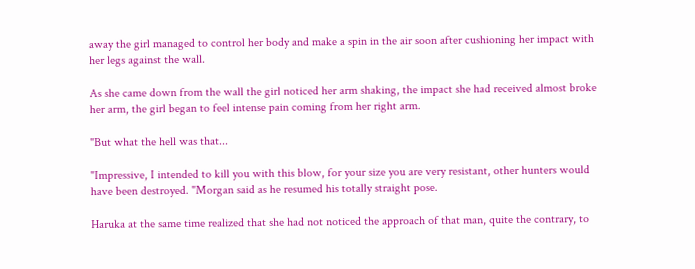away the girl managed to control her body and make a spin in the air soon after cushioning her impact with her legs against the wall.

As she came down from the wall the girl noticed her arm shaking, the impact she had received almost broke her arm, the girl began to feel intense pain coming from her right arm.

"But what the hell was that...

"Impressive, I intended to kill you with this blow, for your size you are very resistant, other hunters would have been destroyed. "Morgan said as he resumed his totally straight pose.

Haruka at the same time realized that she had not noticed the approach of that man, quite the contrary, to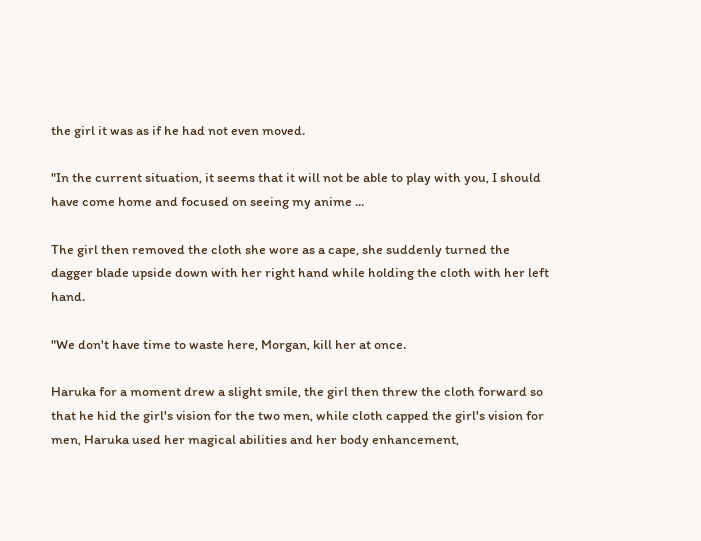the girl it was as if he had not even moved.

"In the current situation, it seems that it will not be able to play with you, I should have come home and focused on seeing my anime ...

The girl then removed the cloth she wore as a cape, she suddenly turned the dagger blade upside down with her right hand while holding the cloth with her left hand.

"We don't have time to waste here, Morgan, kill her at once.

Haruka for a moment drew a slight smile, the girl then threw the cloth forward so that he hid the girl's vision for the two men, while cloth capped the girl's vision for men, Haruka used her magical abilities and her body enhancement,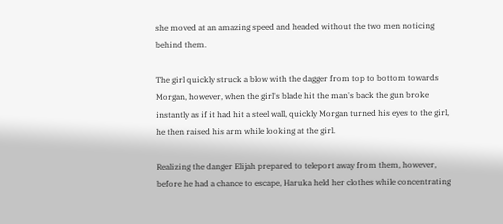she moved at an amazing speed and headed without the two men noticing behind them.

The girl quickly struck a blow with the dagger from top to bottom towards Morgan, however, when the girl's blade hit the man's back the gun broke instantly as if it had hit a steel wall, quickly Morgan turned his eyes to the girl, he then raised his arm while looking at the girl.

Realizing the danger Elijah prepared to teleport away from them, however, before he had a chance to escape, Haruka held her clothes while concentrating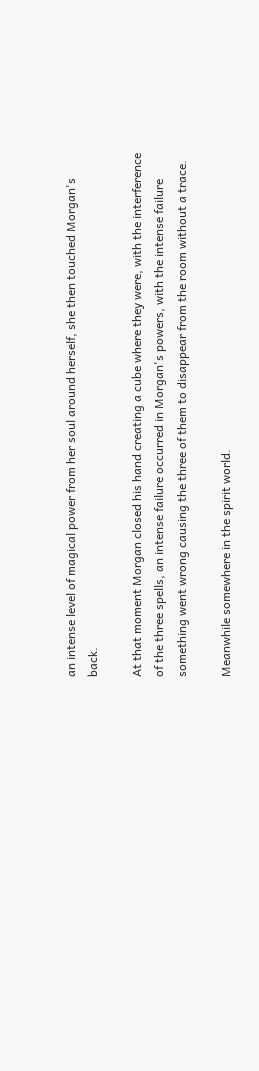an intense level of magical power from her soul around herself, she then touched Morgan's back.

At that moment Morgan closed his hand creating a cube where they were, with the interference of the three spells, an intense failure occurred in Morgan's powers, with the intense failure something went wrong causing the three of them to disappear from the room without a trace.

Meanwhile somewhere in the spirit world.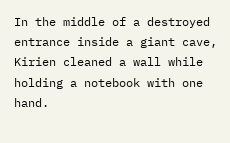In the middle of a destroyed entrance inside a giant cave, Kirien cleaned a wall while holding a notebook with one hand.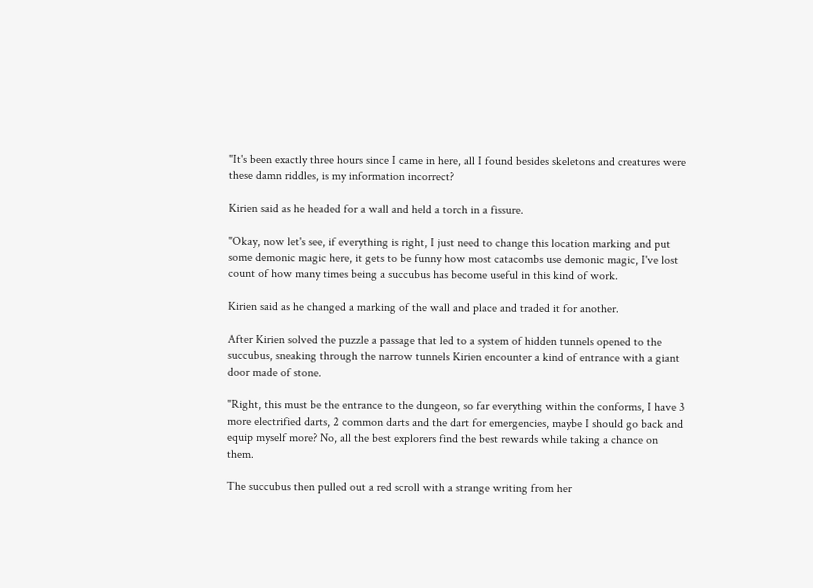"It's been exactly three hours since I came in here, all I found besides skeletons and creatures were these damn riddles, is my information incorrect?

Kirien said as he headed for a wall and held a torch in a fissure.

"Okay, now let's see, if everything is right, I just need to change this location marking and put some demonic magic here, it gets to be funny how most catacombs use demonic magic, I've lost count of how many times being a succubus has become useful in this kind of work.

Kirien said as he changed a marking of the wall and place and traded it for another.

After Kirien solved the puzzle a passage that led to a system of hidden tunnels opened to the succubus, sneaking through the narrow tunnels Kirien encounter a kind of entrance with a giant door made of stone.

"Right, this must be the entrance to the dungeon, so far everything within the conforms, I have 3 more electrified darts, 2 common darts and the dart for emergencies, maybe I should go back and equip myself more? No, all the best explorers find the best rewards while taking a chance on them.

The succubus then pulled out a red scroll with a strange writing from her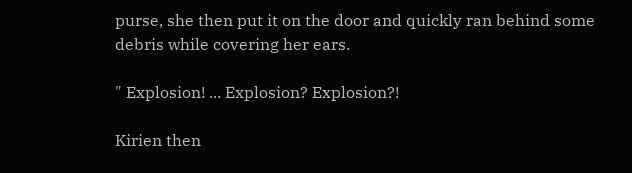purse, she then put it on the door and quickly ran behind some debris while covering her ears.

" Explosion! ... Explosion? Explosion?!

Kirien then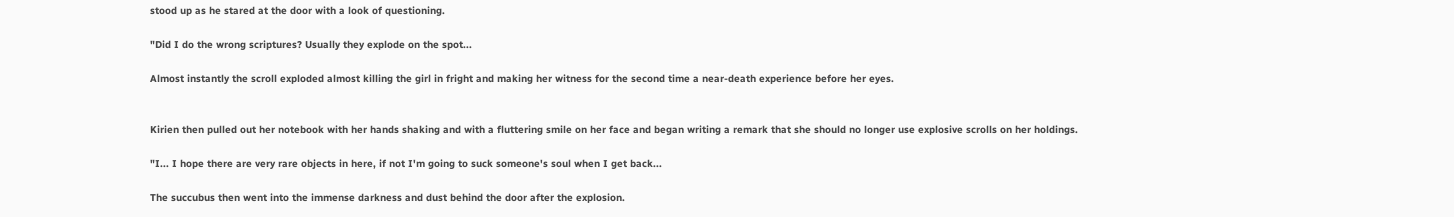stood up as he stared at the door with a look of questioning.

"Did I do the wrong scriptures? Usually they explode on the spot...

Almost instantly the scroll exploded almost killing the girl in fright and making her witness for the second time a near-death experience before her eyes.


Kirien then pulled out her notebook with her hands shaking and with a fluttering smile on her face and began writing a remark that she should no longer use explosive scrolls on her holdings.

"I... I hope there are very rare objects in here, if not I'm going to suck someone's soul when I get back...

The succubus then went into the immense darkness and dust behind the door after the explosion.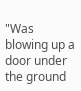"Was blowing up a door under the ground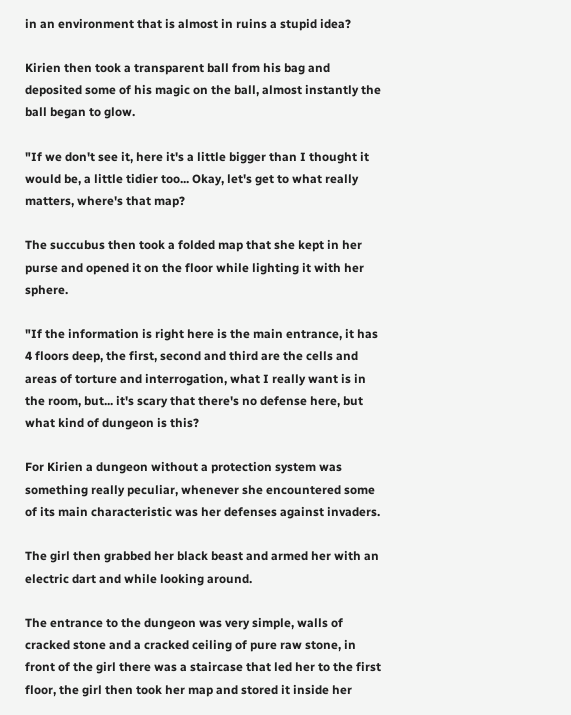in an environment that is almost in ruins a stupid idea?

Kirien then took a transparent ball from his bag and deposited some of his magic on the ball, almost instantly the ball began to glow.

"If we don't see it, here it's a little bigger than I thought it would be, a little tidier too... Okay, let's get to what really matters, where's that map?

The succubus then took a folded map that she kept in her purse and opened it on the floor while lighting it with her sphere.

"If the information is right here is the main entrance, it has 4 floors deep, the first, second and third are the cells and areas of torture and interrogation, what I really want is in the room, but... it's scary that there's no defense here, but what kind of dungeon is this?

For Kirien a dungeon without a protection system was something really peculiar, whenever she encountered some of its main characteristic was her defenses against invaders.

The girl then grabbed her black beast and armed her with an electric dart and while looking around.

The entrance to the dungeon was very simple, walls of cracked stone and a cracked ceiling of pure raw stone, in front of the girl there was a staircase that led her to the first floor, the girl then took her map and stored it inside her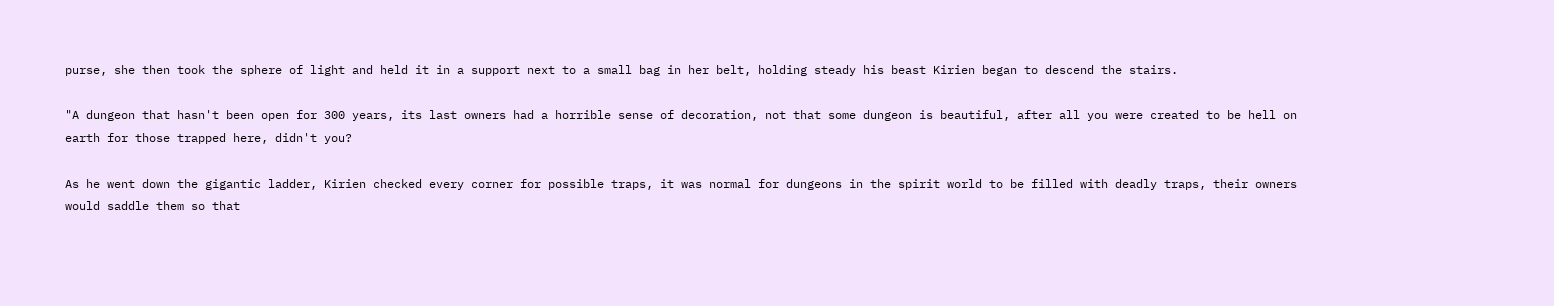purse, she then took the sphere of light and held it in a support next to a small bag in her belt, holding steady his beast Kirien began to descend the stairs.

"A dungeon that hasn't been open for 300 years, its last owners had a horrible sense of decoration, not that some dungeon is beautiful, after all you were created to be hell on earth for those trapped here, didn't you?

As he went down the gigantic ladder, Kirien checked every corner for possible traps, it was normal for dungeons in the spirit world to be filled with deadly traps, their owners would saddle them so that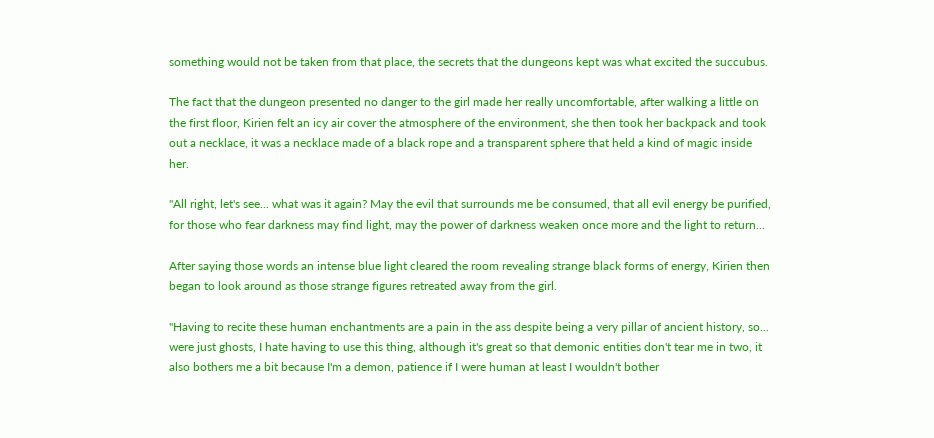something would not be taken from that place, the secrets that the dungeons kept was what excited the succubus.

The fact that the dungeon presented no danger to the girl made her really uncomfortable, after walking a little on the first floor, Kirien felt an icy air cover the atmosphere of the environment, she then took her backpack and took out a necklace, it was a necklace made of a black rope and a transparent sphere that held a kind of magic inside her.

"All right, let's see... what was it again? May the evil that surrounds me be consumed, that all evil energy be purified, for those who fear darkness may find light, may the power of darkness weaken once more and the light to return...

After saying those words an intense blue light cleared the room revealing strange black forms of energy, Kirien then began to look around as those strange figures retreated away from the girl.

"Having to recite these human enchantments are a pain in the ass despite being a very pillar of ancient history, so... were just ghosts, I hate having to use this thing, although it's great so that demonic entities don't tear me in two, it also bothers me a bit because I'm a demon, patience if I were human at least I wouldn't bother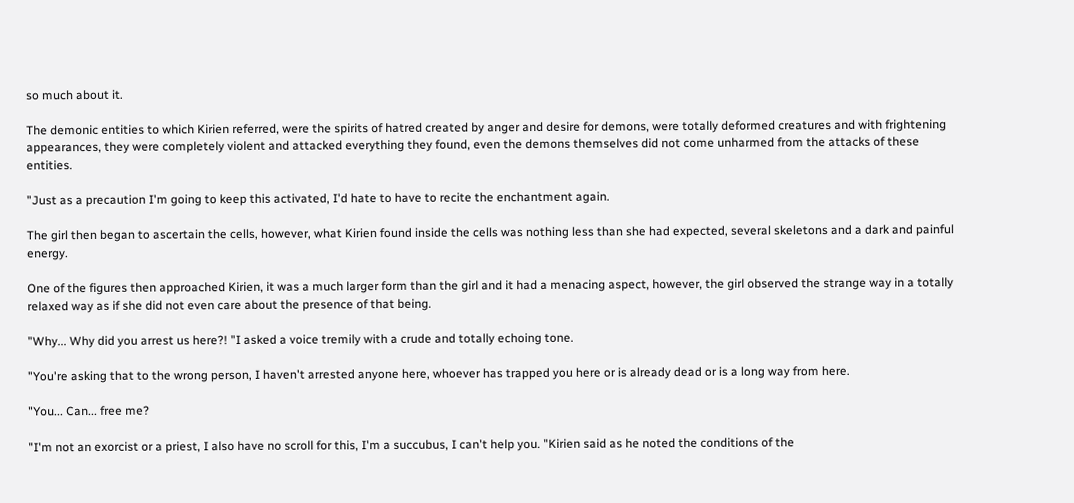so much about it.

The demonic entities to which Kirien referred, were the spirits of hatred created by anger and desire for demons, were totally deformed creatures and with frightening appearances, they were completely violent and attacked everything they found, even the demons themselves did not come unharmed from the attacks of these entities.

"Just as a precaution I'm going to keep this activated, I'd hate to have to recite the enchantment again.

The girl then began to ascertain the cells, however, what Kirien found inside the cells was nothing less than she had expected, several skeletons and a dark and painful energy.

One of the figures then approached Kirien, it was a much larger form than the girl and it had a menacing aspect, however, the girl observed the strange way in a totally relaxed way as if she did not even care about the presence of that being.

"Why... Why did you arrest us here?! "I asked a voice tremily with a crude and totally echoing tone.

"You're asking that to the wrong person, I haven't arrested anyone here, whoever has trapped you here or is already dead or is a long way from here.

"You... Can... free me?

"I'm not an exorcist or a priest, I also have no scroll for this, I'm a succubus, I can't help you. "Kirien said as he noted the conditions of the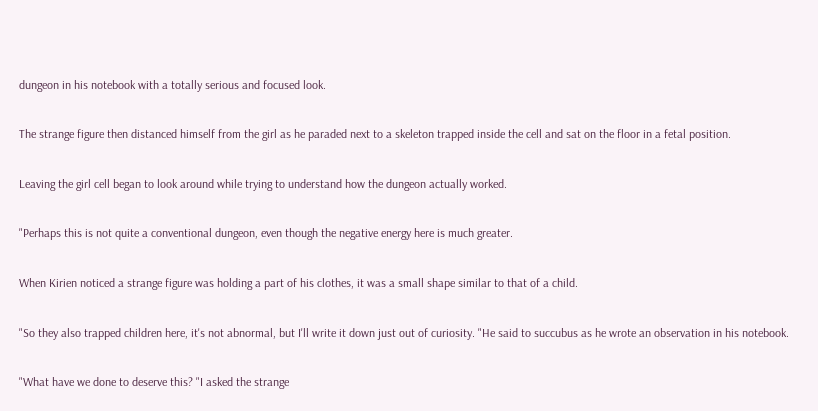dungeon in his notebook with a totally serious and focused look.

The strange figure then distanced himself from the girl as he paraded next to a skeleton trapped inside the cell and sat on the floor in a fetal position.

Leaving the girl cell began to look around while trying to understand how the dungeon actually worked.

"Perhaps this is not quite a conventional dungeon, even though the negative energy here is much greater.

When Kirien noticed a strange figure was holding a part of his clothes, it was a small shape similar to that of a child.

"So they also trapped children here, it's not abnormal, but I'll write it down just out of curiosity. "He said to succubus as he wrote an observation in his notebook.

"What have we done to deserve this? "I asked the strange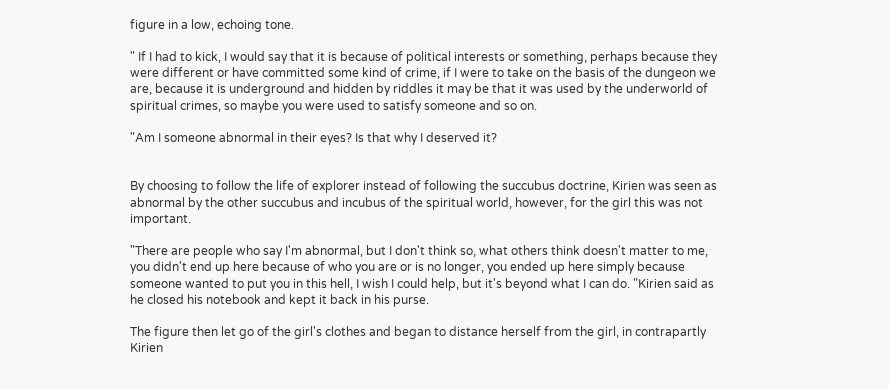figure in a low, echoing tone.

" If I had to kick, I would say that it is because of political interests or something, perhaps because they were different or have committed some kind of crime, if I were to take on the basis of the dungeon we are, because it is underground and hidden by riddles it may be that it was used by the underworld of spiritual crimes, so maybe you were used to satisfy someone and so on.

"Am I someone abnormal in their eyes? Is that why I deserved it?


By choosing to follow the life of explorer instead of following the succubus doctrine, Kirien was seen as abnormal by the other succubus and incubus of the spiritual world, however, for the girl this was not important.

"There are people who say I'm abnormal, but I don't think so, what others think doesn't matter to me, you didn't end up here because of who you are or is no longer, you ended up here simply because someone wanted to put you in this hell, I wish I could help, but it's beyond what I can do. "Kirien said as he closed his notebook and kept it back in his purse.

The figure then let go of the girl's clothes and began to distance herself from the girl, in contrapartly Kirien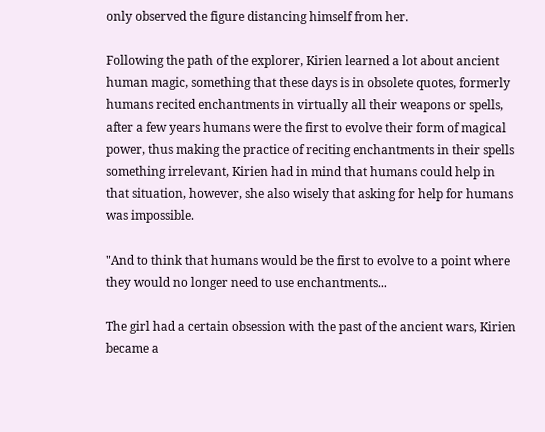only observed the figure distancing himself from her.

Following the path of the explorer, Kirien learned a lot about ancient human magic, something that these days is in obsolete quotes, formerly humans recited enchantments in virtually all their weapons or spells, after a few years humans were the first to evolve their form of magical power, thus making the practice of reciting enchantments in their spells something irrelevant, Kirien had in mind that humans could help in that situation, however, she also wisely that asking for help for humans was impossible.

"And to think that humans would be the first to evolve to a point where they would no longer need to use enchantments...

The girl had a certain obsession with the past of the ancient wars, Kirien became a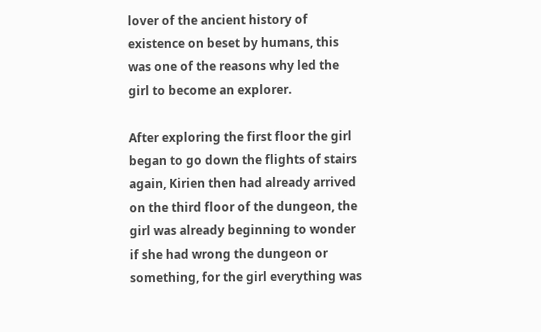lover of the ancient history of existence on beset by humans, this was one of the reasons why led the girl to become an explorer.

After exploring the first floor the girl began to go down the flights of stairs again, Kirien then had already arrived on the third floor of the dungeon, the girl was already beginning to wonder if she had wrong the dungeon or something, for the girl everything was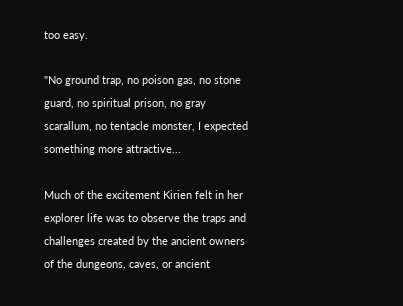too easy.

"No ground trap, no poison gas, no stone guard, no spiritual prison, no gray scarallum, no tentacle monster, I expected something more attractive...

Much of the excitement Kirien felt in her explorer life was to observe the traps and challenges created by the ancient owners of the dungeons, caves, or ancient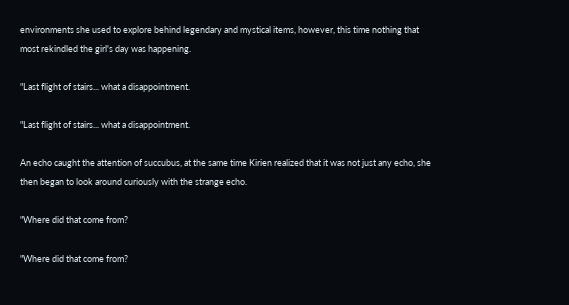environments she used to explore behind legendary and mystical items, however, this time nothing that most rekindled the girl's day was happening.

"Last flight of stairs... what a disappointment.

"Last flight of stairs... what a disappointment.

An echo caught the attention of succubus, at the same time Kirien realized that it was not just any echo, she then began to look around curiously with the strange echo.

"Where did that come from?

"Where did that come from?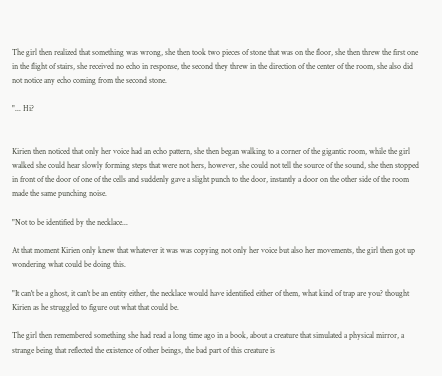The girl then realized that something was wrong, she then took two pieces of stone that was on the floor, she then threw the first one in the flight of stairs, she received no echo in response, the second they threw in the direction of the center of the room, she also did not notice any echo coming from the second stone.

"... Hi?


Kirien then noticed that only her voice had an echo pattern, she then began walking to a corner of the gigantic room, while the girl walked she could hear slowly forming steps that were not hers, however, she could not tell the source of the sound, she then stopped in front of the door of one of the cells and suddenly gave a slight punch to the door, instantly a door on the other side of the room made the same punching noise.

"Not to be identified by the necklace...

At that moment Kirien only knew that whatever it was was copying not only her voice but also her movements, the girl then got up wondering what could be doing this.

"It can't be a ghost, it can't be an entity either, the necklace would have identified either of them, what kind of trap are you? thought Kirien as he struggled to figure out what that could be.

The girl then remembered something she had read a long time ago in a book, about a creature that simulated a physical mirror, a strange being that reflected the existence of other beings, the bad part of this creature is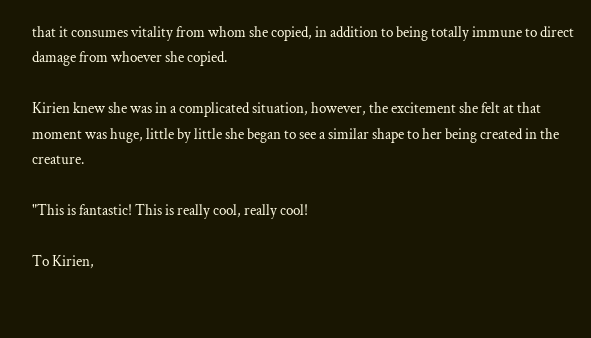that it consumes vitality from whom she copied, in addition to being totally immune to direct damage from whoever she copied.

Kirien knew she was in a complicated situation, however, the excitement she felt at that moment was huge, little by little she began to see a similar shape to her being created in the creature.

"This is fantastic! This is really cool, really cool!

To Kirien,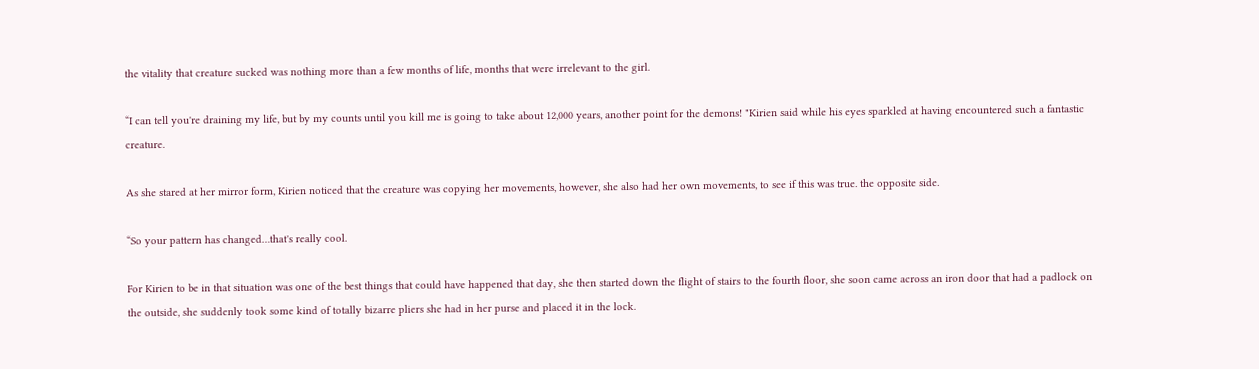the vitality that creature sucked was nothing more than a few months of life, months that were irrelevant to the girl.

“I can tell you're draining my life, but by my counts until you kill me is going to take about 12,000 years, another point for the demons! "Kirien said while his eyes sparkled at having encountered such a fantastic creature.

As she stared at her mirror form, Kirien noticed that the creature was copying her movements, however, she also had her own movements, to see if this was true. the opposite side.

“So your pattern has changed…that's really cool.

For Kirien to be in that situation was one of the best things that could have happened that day, she then started down the flight of stairs to the fourth floor, she soon came across an iron door that had a padlock on the outside, she suddenly took some kind of totally bizarre pliers she had in her purse and placed it in the lock.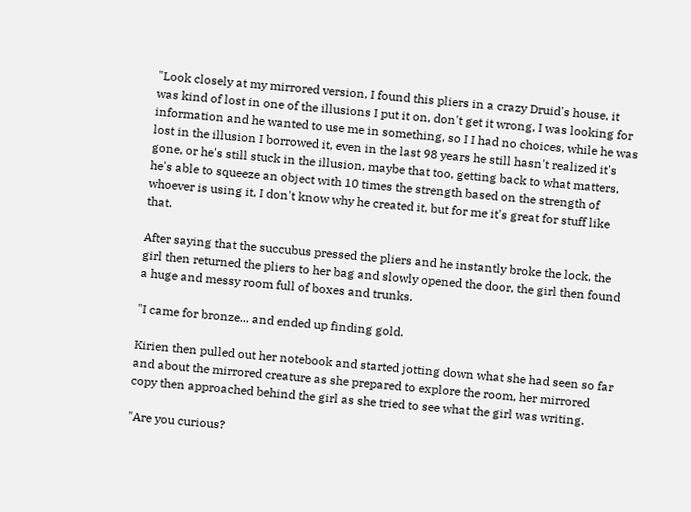"Look closely at my mirrored version, I found this pliers in a crazy Druid's house, it was kind of lost in one of the illusions I put it on, don't get it wrong, I was looking for information and he wanted to use me in something, so I I had no choices, while he was lost in the illusion I borrowed it, even in the last 98 years he still hasn't realized it's gone, or he's still stuck in the illusion, maybe that too, getting back to what matters, he's able to squeeze an object with 10 times the strength based on the strength of whoever is using it, I don't know why he created it, but for me it's great for stuff like that.

After saying that the succubus pressed the pliers and he instantly broke the lock, the girl then returned the pliers to her bag and slowly opened the door, the girl then found a huge and messy room full of boxes and trunks.

"I came for bronze... and ended up finding gold.

Kirien then pulled out her notebook and started jotting down what she had seen so far and about the mirrored creature as she prepared to explore the room, her mirrored copy then approached behind the girl as she tried to see what the girl was writing.

"Are you curious?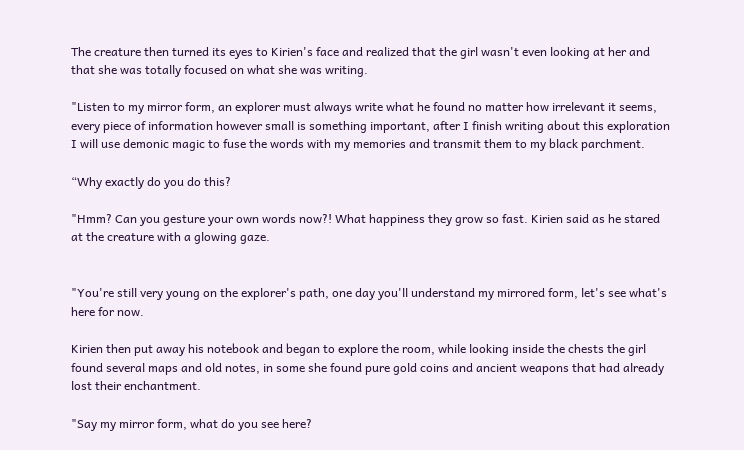The creature then turned its eyes to Kirien's face and realized that the girl wasn't even looking at her and that she was totally focused on what she was writing.

"Listen to my mirror form, an explorer must always write what he found no matter how irrelevant it seems, every piece of information however small is something important, after I finish writing about this exploration I will use demonic magic to fuse the words with my memories and transmit them to my black parchment.

“Why exactly do you do this?

"Hmm? Can you gesture your own words now?! What happiness they grow so fast. Kirien said as he stared at the creature with a glowing gaze.


"You're still very young on the explorer's path, one day you'll understand my mirrored form, let's see what's here for now.

Kirien then put away his notebook and began to explore the room, while looking inside the chests the girl found several maps and old notes, in some she found pure gold coins and ancient weapons that had already lost their enchantment.

"Say my mirror form, what do you see here?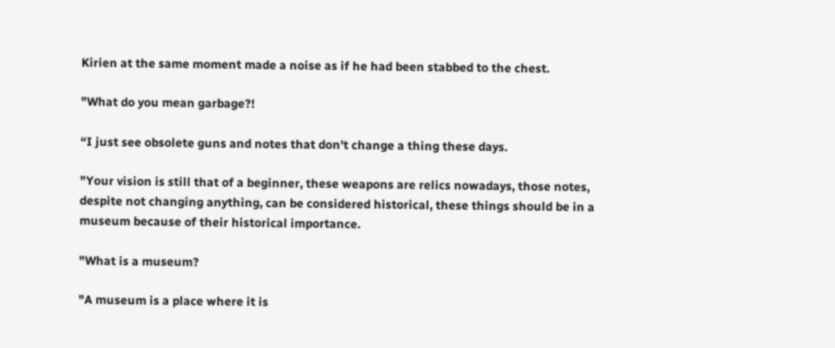Kirien at the same moment made a noise as if he had been stabbed to the chest.

"What do you mean garbage?!

“I just see obsolete guns and notes that don't change a thing these days.

"Your vision is still that of a beginner, these weapons are relics nowadays, those notes, despite not changing anything, can be considered historical, these things should be in a museum because of their historical importance.

"What is a museum?

"A museum is a place where it is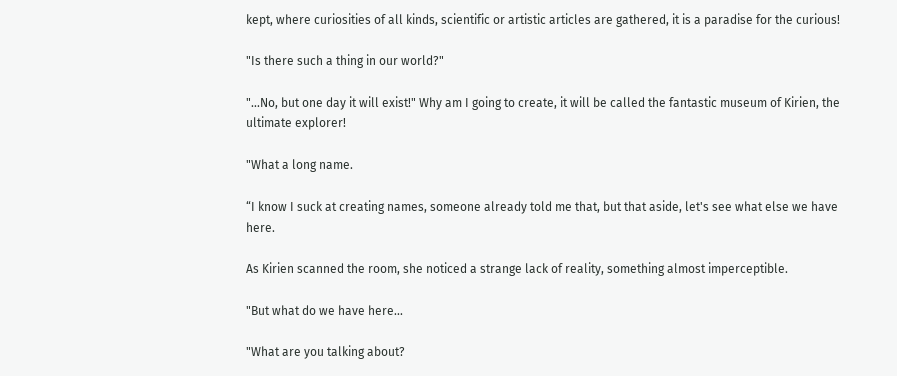kept, where curiosities of all kinds, scientific or artistic articles are gathered, it is a paradise for the curious!

"Is there such a thing in our world?"

"...No, but one day it will exist!" Why am I going to create, it will be called the fantastic museum of Kirien, the ultimate explorer!

"What a long name.

“I know I suck at creating names, someone already told me that, but that aside, let's see what else we have here.

As Kirien scanned the room, she noticed a strange lack of reality, something almost imperceptible.

"But what do we have here...

"What are you talking about?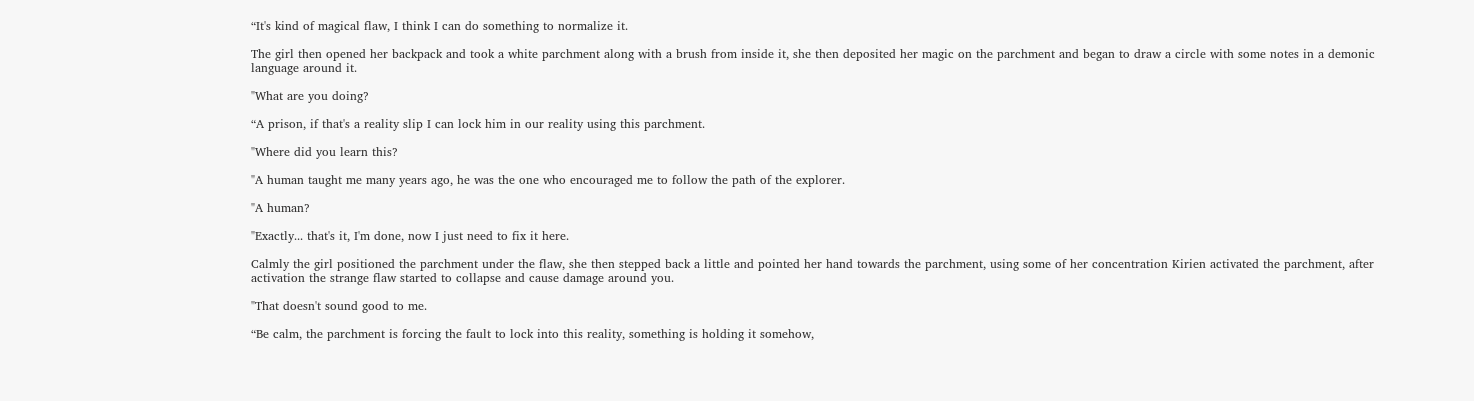“It's kind of magical flaw, I think I can do something to normalize it.

The girl then opened her backpack and took a white parchment along with a brush from inside it, she then deposited her magic on the parchment and began to draw a circle with some notes in a demonic language around it.

"What are you doing?

“A prison, if that's a reality slip I can lock him in our reality using this parchment.

"Where did you learn this?

"A human taught me many years ago, he was the one who encouraged me to follow the path of the explorer.

"A human?

"Exactly... that's it, I'm done, now I just need to fix it here.

Calmly the girl positioned the parchment under the flaw, she then stepped back a little and pointed her hand towards the parchment, using some of her concentration Kirien activated the parchment, after activation the strange flaw started to collapse and cause damage around you.

"That doesn't sound good to me.

“Be calm, the parchment is forcing the fault to lock into this reality, something is holding it somehow,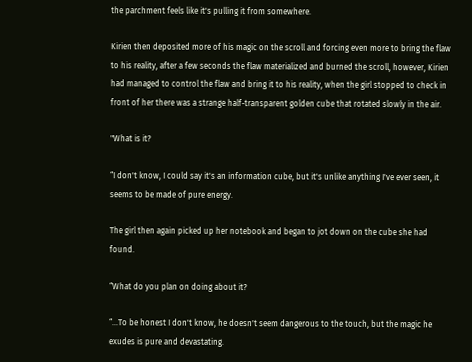the parchment feels like it's pulling it from somewhere.

Kirien then deposited more of his magic on the scroll and forcing even more to bring the flaw to his reality, after a few seconds the flaw materialized and burned the scroll, however, Kirien had managed to control the flaw and bring it to his reality, when the girl stopped to check in front of her there was a strange half-transparent golden cube that rotated slowly in the air.

"What is it?

“I don't know, I could say it's an information cube, but it's unlike anything I've ever seen, it seems to be made of pure energy.

The girl then again picked up her notebook and began to jot down on the cube she had found.

“What do you plan on doing about it?

“…To be honest I don't know, he doesn't seem dangerous to the touch, but the magic he exudes is pure and devastating.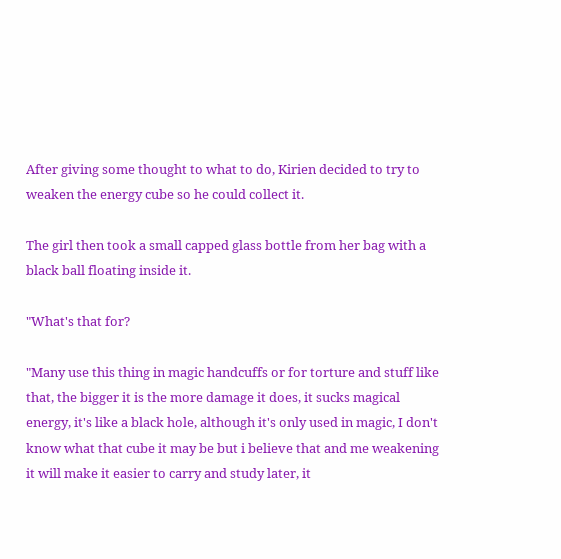After giving some thought to what to do, Kirien decided to try to weaken the energy cube so he could collect it.

The girl then took a small capped glass bottle from her bag with a black ball floating inside it.

"What's that for?

"Many use this thing in magic handcuffs or for torture and stuff like that, the bigger it is the more damage it does, it sucks magical energy, it's like a black hole, although it's only used in magic, I don't know what that cube it may be but i believe that and me weakening it will make it easier to carry and study later, it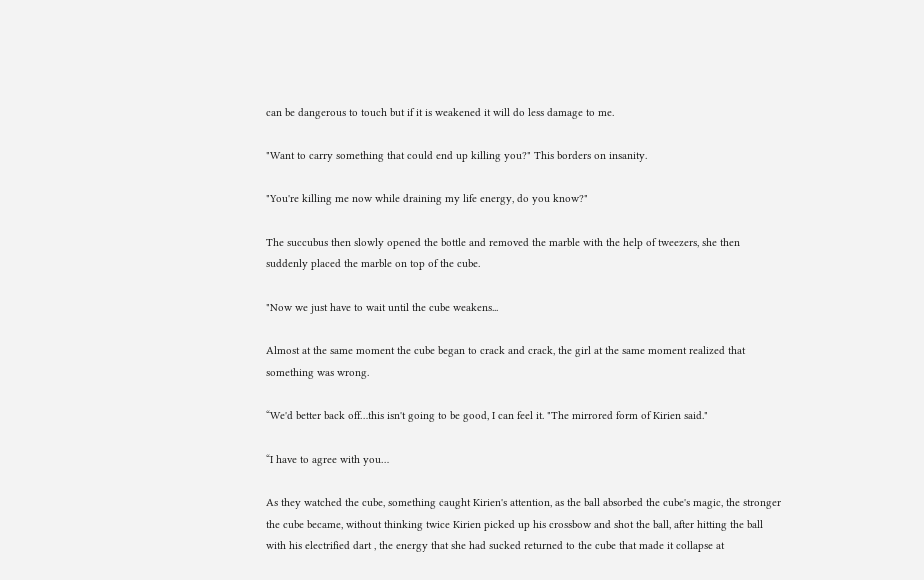can be dangerous to touch but if it is weakened it will do less damage to me.

"Want to carry something that could end up killing you?" This borders on insanity.

"You're killing me now while draining my life energy, do you know?"

The succubus then slowly opened the bottle and removed the marble with the help of tweezers, she then suddenly placed the marble on top of the cube.

"Now we just have to wait until the cube weakens...

Almost at the same moment the cube began to crack and crack, the girl at the same moment realized that something was wrong.

“We'd better back off…this isn't going to be good, I can feel it. "The mirrored form of Kirien said."

“I have to agree with you…

As they watched the cube, something caught Kirien's attention, as the ball absorbed the cube's magic, the stronger the cube became, without thinking twice Kirien picked up his crossbow and shot the ball, after hitting the ball with his electrified dart , the energy that she had sucked returned to the cube that made it collapse at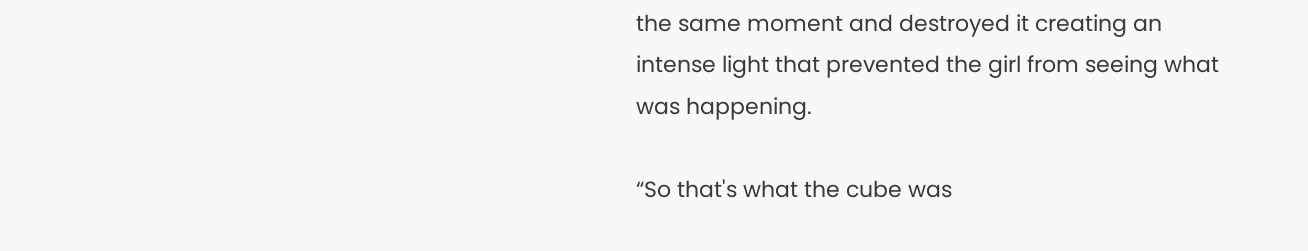the same moment and destroyed it creating an intense light that prevented the girl from seeing what was happening.

“So that's what the cube was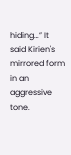hiding…” It said Kirien's mirrored form in an aggressive tone.